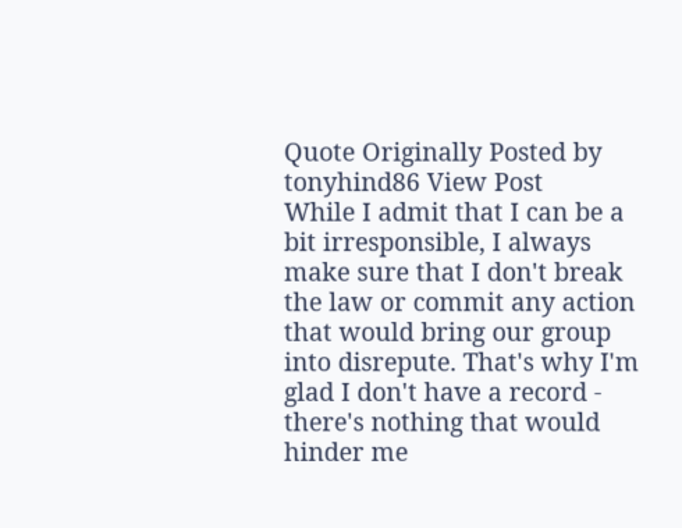Quote Originally Posted by tonyhind86 View Post
While I admit that I can be a bit irresponsible, I always make sure that I don't break the law or commit any action that would bring our group into disrepute. That's why I'm glad I don't have a record - there's nothing that would hinder me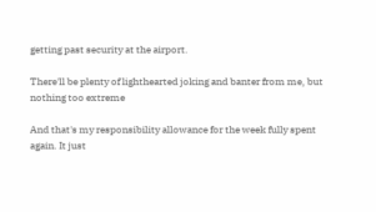getting past security at the airport.

There'll be plenty of lighthearted joking and banter from me, but nothing too extreme

And that's my responsibility allowance for the week fully spent
again. It just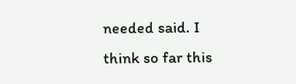needed said. I think so far this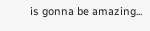is gonna be amazing...